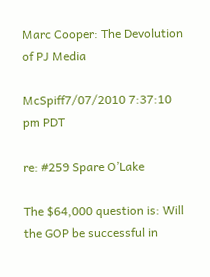Marc Cooper: The Devolution of PJ Media

McSpiff7/07/2010 7:37:10 pm PDT

re: #259 Spare O’Lake

The $64,000 question is: Will the GOP be successful in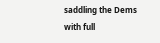saddling the Dems with full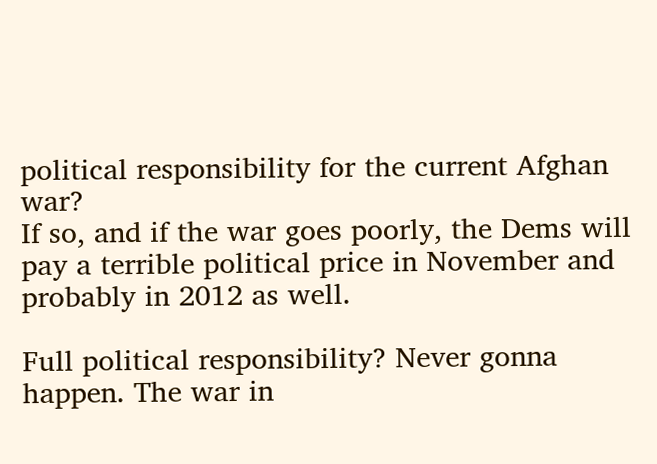political responsibility for the current Afghan war?
If so, and if the war goes poorly, the Dems will pay a terrible political price in November and probably in 2012 as well.

Full political responsibility? Never gonna happen. The war in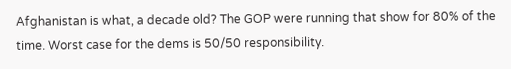Afghanistan is what, a decade old? The GOP were running that show for 80% of the time. Worst case for the dems is 50/50 responsibility.